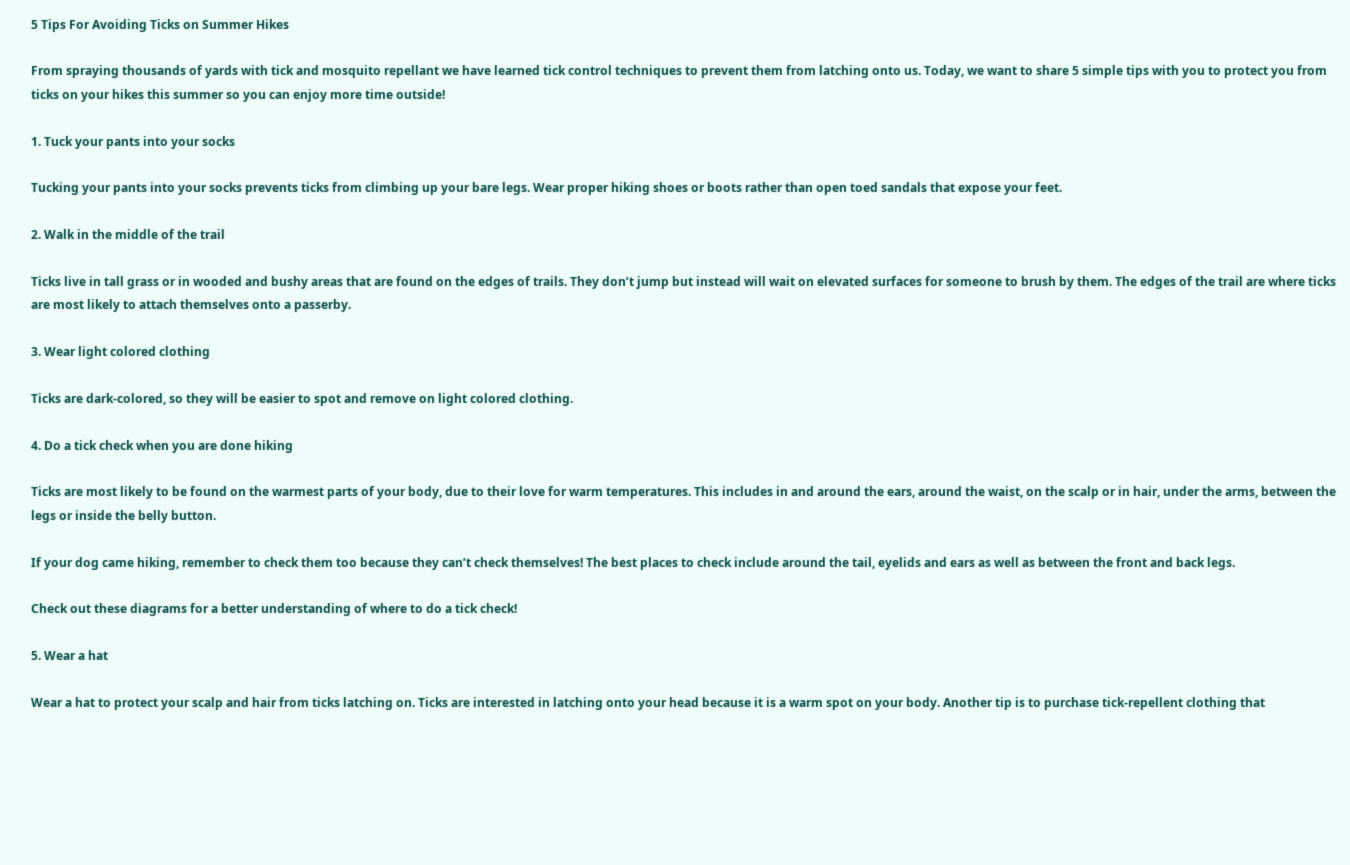5 Tips For Avoiding Ticks on Summer Hikes

From spraying thousands of yards with tick and mosquito repellant we have learned tick control techniques to prevent them from latching onto us. Today, we want to share 5 simple tips with you to protect you from ticks on your hikes this summer so you can enjoy more time outside!

1. Tuck your pants into your socks

Tucking your pants into your socks prevents ticks from climbing up your bare legs. Wear proper hiking shoes or boots rather than open toed sandals that expose your feet.

2. Walk in the middle of the trail

Ticks live in tall grass or in wooded and bushy areas that are found on the edges of trails. They don’t jump but instead will wait on elevated surfaces for someone to brush by them. The edges of the trail are where ticks are most likely to attach themselves onto a passerby.

3. Wear light colored clothing

Ticks are dark-colored, so they will be easier to spot and remove on light colored clothing.

4. Do a tick check when you are done hiking

Ticks are most likely to be found on the warmest parts of your body, due to their love for warm temperatures. This includes in and around the ears, around the waist, on the scalp or in hair, under the arms, between the legs or inside the belly button.

If your dog came hiking, remember to check them too because they can’t check themselves! The best places to check include around the tail, eyelids and ears as well as between the front and back legs.

Check out these diagrams for a better understanding of where to do a tick check!

5. Wear a hat

Wear a hat to protect your scalp and hair from ticks latching on. Ticks are interested in latching onto your head because it is a warm spot on your body. Another tip is to purchase tick-repellent clothing that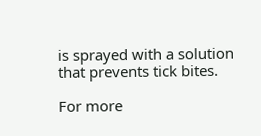is sprayed with a solution that prevents tick bites.

For more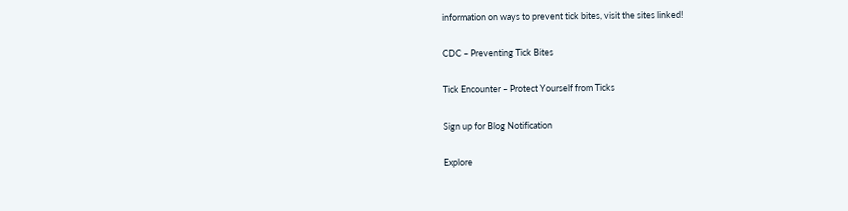information on ways to prevent tick bites, visit the sites linked!

CDC – Preventing Tick Bites

Tick Encounter – Protect Yourself from Ticks

Sign up for Blog Notification

Explore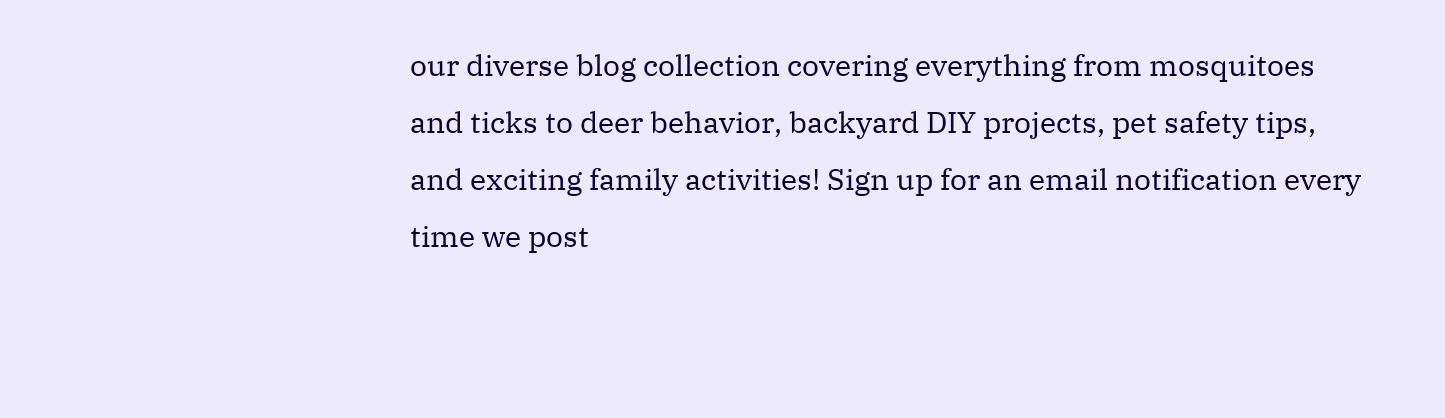our diverse blog collection covering everything from mosquitoes and ticks to deer behavior, backyard DIY projects, pet safety tips, and exciting family activities! Sign up for an email notification every time we post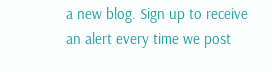a new blog. Sign up to receive an alert every time we post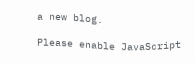a new blog.

Please enable JavaScript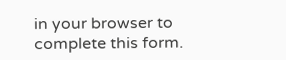in your browser to complete this form.